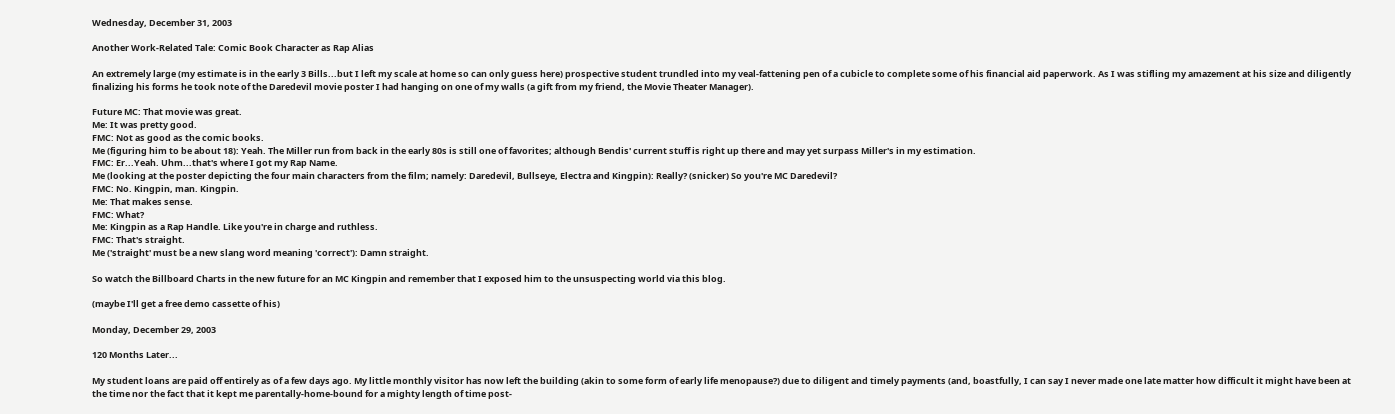Wednesday, December 31, 2003

Another Work-Related Tale: Comic Book Character as Rap Alias

An extremely large (my estimate is in the early 3 Bills...but I left my scale at home so can only guess here) prospective student trundled into my veal-fattening pen of a cubicle to complete some of his financial aid paperwork. As I was stifling my amazement at his size and diligently finalizing his forms he took note of the Daredevil movie poster I had hanging on one of my walls (a gift from my friend, the Movie Theater Manager).

Future MC: That movie was great.
Me: It was pretty good.
FMC: Not as good as the comic books.
Me (figuring him to be about 18): Yeah. The Miller run from back in the early 80s is still one of favorites; although Bendis' current stuff is right up there and may yet surpass Miller's in my estimation.
FMC: Er...Yeah. Uhm...that's where I got my Rap Name.
Me (looking at the poster depicting the four main characters from the film; namely: Daredevil, Bullseye, Electra and Kingpin): Really? (snicker) So you're MC Daredevil?
FMC: No. Kingpin, man. Kingpin.
Me: That makes sense.
FMC: What?
Me: Kingpin as a Rap Handle. Like you're in charge and ruthless.
FMC: That's straight.
Me ('straight' must be a new slang word meaning 'correct'): Damn straight.

So watch the Billboard Charts in the new future for an MC Kingpin and remember that I exposed him to the unsuspecting world via this blog.

(maybe I'll get a free demo cassette of his)

Monday, December 29, 2003

120 Months Later...

My student loans are paid off entirely as of a few days ago. My little monthly visitor has now left the building (akin to some form of early life menopause?) due to diligent and timely payments (and, boastfully, I can say I never made one late matter how difficult it might have been at the time nor the fact that it kept me parentally-home-bound for a mighty length of time post-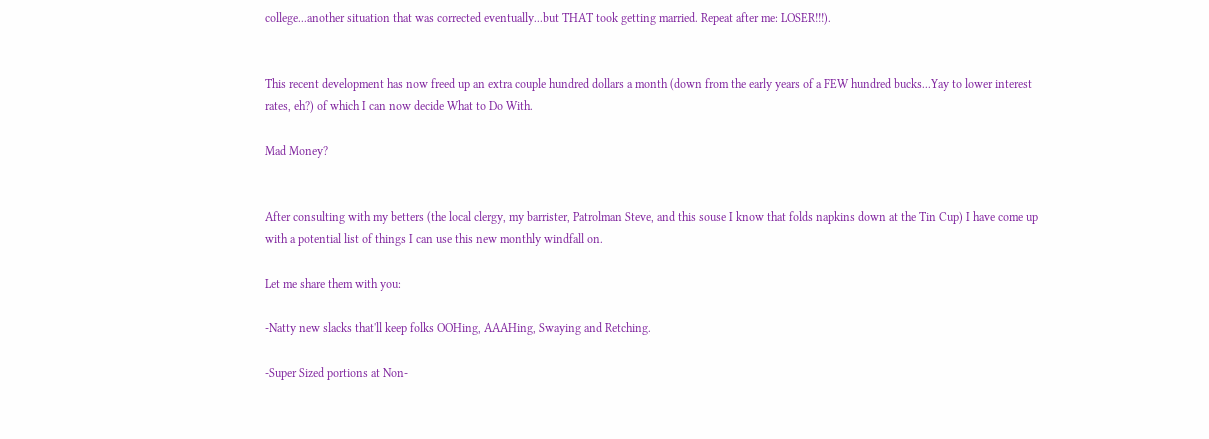college...another situation that was corrected eventually...but THAT took getting married. Repeat after me: LOSER!!!).


This recent development has now freed up an extra couple hundred dollars a month (down from the early years of a FEW hundred bucks...Yay to lower interest rates, eh?) of which I can now decide What to Do With.

Mad Money?


After consulting with my betters (the local clergy, my barrister, Patrolman Steve, and this souse I know that folds napkins down at the Tin Cup) I have come up with a potential list of things I can use this new monthly windfall on.

Let me share them with you:

-Natty new slacks that'll keep folks OOHing, AAAHing, Swaying and Retching.

-Super Sized portions at Non-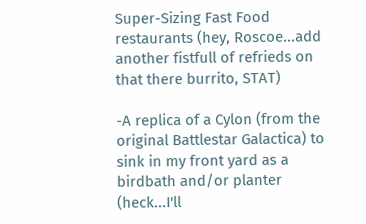Super-Sizing Fast Food restaurants (hey, Roscoe...add another fistfull of refrieds on that there burrito, STAT)

-A replica of a Cylon (from the original Battlestar Galactica) to sink in my front yard as a birdbath and/or planter (heck...I'll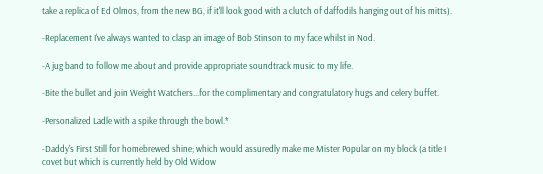take a replica of Ed Olmos, from the new BG, if it'll look good with a clutch of daffodils hanging out of his mitts).

-Replacement I've always wanted to clasp an image of Bob Stinson to my face whilst in Nod.

-A jug band to follow me about and provide appropriate soundtrack music to my life.

-Bite the bullet and join Weight Watchers...for the complimentary and congratulatory hugs and celery buffet.

-Personalized Ladle with a spike through the bowl.*

-Daddy's First Still for homebrewed shine; which would assuredly make me Mister Popular on my block (a title I covet but which is currently held by Old Widow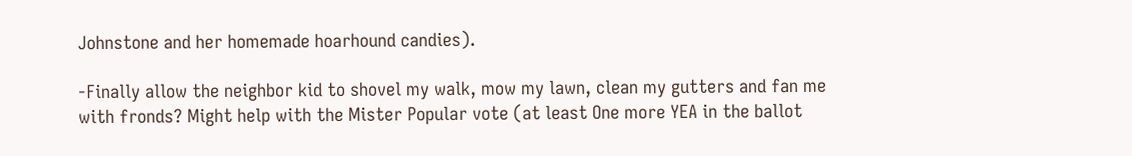Johnstone and her homemade hoarhound candies).

-Finally allow the neighbor kid to shovel my walk, mow my lawn, clean my gutters and fan me with fronds? Might help with the Mister Popular vote (at least One more YEA in the ballot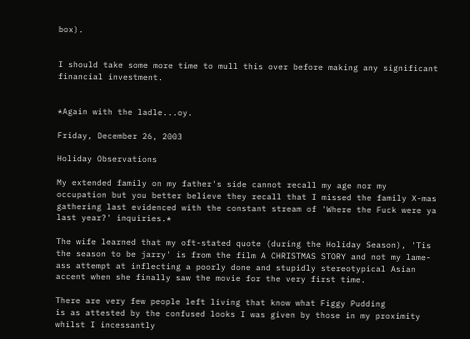box).


I should take some more time to mull this over before making any significant financial investment.


*Again with the ladle...oy.

Friday, December 26, 2003

Holiday Observations

My extended family on my father's side cannot recall my age nor my occupation but you better believe they recall that I missed the family X-mas gathering last evidenced with the constant stream of 'Where the Fuck were ya last year?' inquiries.*

The wife learned that my oft-stated quote (during the Holiday Season), 'Tis the season to be jarry' is from the film A CHRISTMAS STORY and not my lame-ass attempt at inflecting a poorly done and stupidly stereotypical Asian accent when she finally saw the movie for the very first time.

There are very few people left living that know what Figgy Pudding
is as attested by the confused looks I was given by those in my proximity whilst I incessantly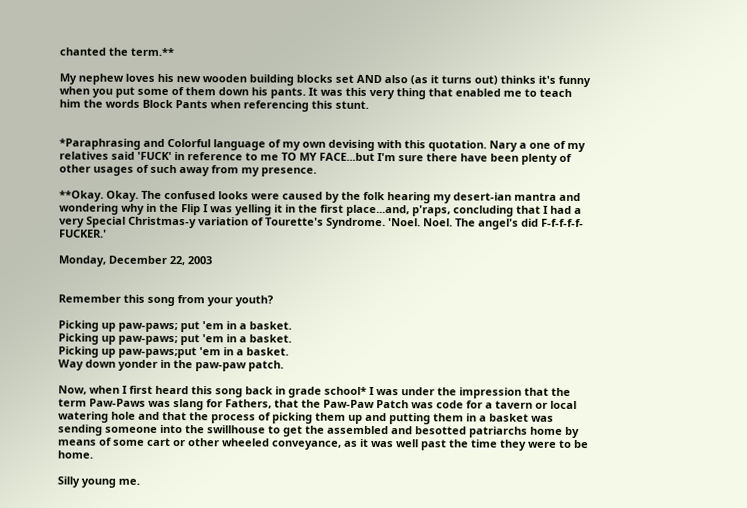chanted the term.**

My nephew loves his new wooden building blocks set AND also (as it turns out) thinks it's funny when you put some of them down his pants. It was this very thing that enabled me to teach him the words Block Pants when referencing this stunt.


*Paraphrasing and Colorful language of my own devising with this quotation. Nary a one of my relatives said 'FUCK' in reference to me TO MY FACE...but I'm sure there have been plenty of other usages of such away from my presence.

**Okay. Okay. The confused looks were caused by the folk hearing my desert-ian mantra and wondering why in the Flip I was yelling it in the first place...and, p'raps, concluding that I had a very Special Christmas-y variation of Tourette's Syndrome. 'Noel. Noel. The angel's did F-f-f-f-f-FUCKER.'

Monday, December 22, 2003


Remember this song from your youth?

Picking up paw-paws; put 'em in a basket.
Picking up paw-paws; put 'em in a basket.
Picking up paw-paws;put 'em in a basket.
Way down yonder in the paw-paw patch.

Now, when I first heard this song back in grade school* I was under the impression that the term Paw-Paws was slang for Fathers, that the Paw-Paw Patch was code for a tavern or local watering hole and that the process of picking them up and putting them in a basket was sending someone into the swillhouse to get the assembled and besotted patriarchs home by means of some cart or other wheeled conveyance, as it was well past the time they were to be home.

Silly young me.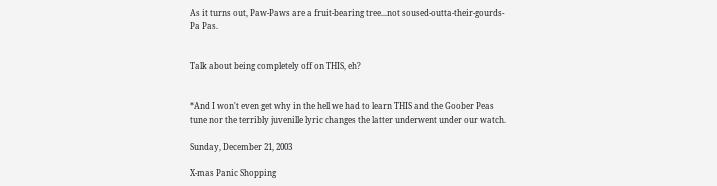As it turns out, Paw-Paws are a fruit-bearing tree...not soused-outta-their-gourds-Pa Pas.


Talk about being completely off on THIS, eh?


*And I won't even get why in the hell we had to learn THIS and the Goober Peas tune nor the terribly juvenille lyric changes the latter underwent under our watch.

Sunday, December 21, 2003

X-mas Panic Shopping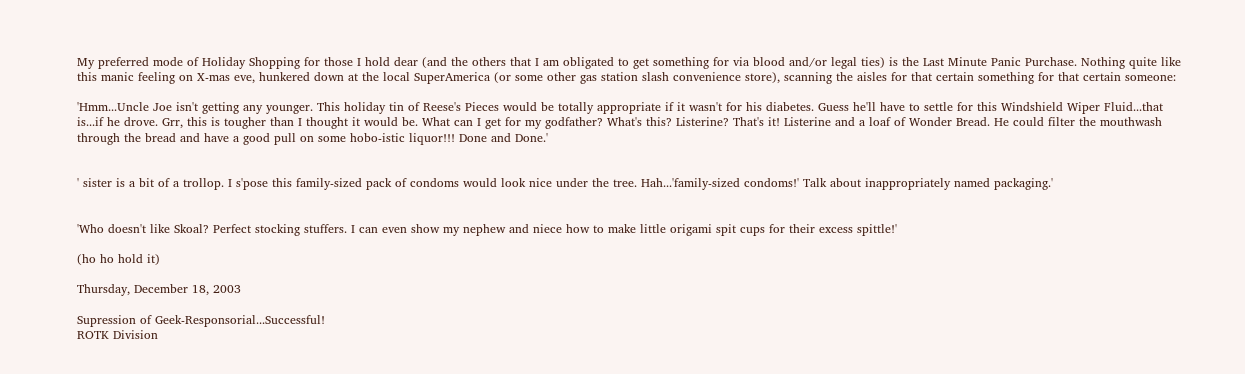My preferred mode of Holiday Shopping for those I hold dear (and the others that I am obligated to get something for via blood and/or legal ties) is the Last Minute Panic Purchase. Nothing quite like this manic feeling on X-mas eve, hunkered down at the local SuperAmerica (or some other gas station slash convenience store), scanning the aisles for that certain something for that certain someone:

'Hmm...Uncle Joe isn't getting any younger. This holiday tin of Reese's Pieces would be totally appropriate if it wasn't for his diabetes. Guess he'll have to settle for this Windshield Wiper Fluid...that is...if he drove. Grr, this is tougher than I thought it would be. What can I get for my godfather? What's this? Listerine? That's it! Listerine and a loaf of Wonder Bread. He could filter the mouthwash through the bread and have a good pull on some hobo-istic liquor!!! Done and Done.'


' sister is a bit of a trollop. I s'pose this family-sized pack of condoms would look nice under the tree. Hah...'family-sized condoms!' Talk about inappropriately named packaging.'


'Who doesn't like Skoal? Perfect stocking stuffers. I can even show my nephew and niece how to make little origami spit cups for their excess spittle!'

(ho ho hold it)

Thursday, December 18, 2003

Supression of Geek-Responsorial...Successful!
ROTK Division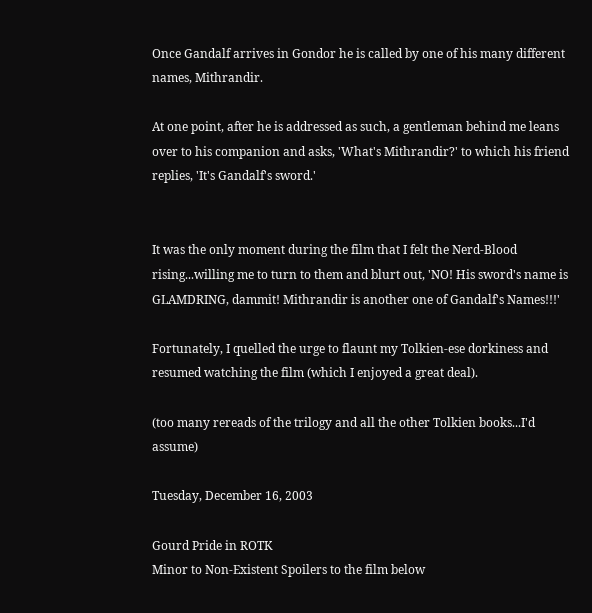Once Gandalf arrives in Gondor he is called by one of his many different names, Mithrandir.

At one point, after he is addressed as such, a gentleman behind me leans over to his companion and asks, 'What's Mithrandir?' to which his friend replies, 'It's Gandalf's sword.'


It was the only moment during the film that I felt the Nerd-Blood rising...willing me to turn to them and blurt out, 'NO! His sword's name is GLAMDRING, dammit! Mithrandir is another one of Gandalf's Names!!!'

Fortunately, I quelled the urge to flaunt my Tolkien-ese dorkiness and resumed watching the film (which I enjoyed a great deal).

(too many rereads of the trilogy and all the other Tolkien books...I'd assume)

Tuesday, December 16, 2003

Gourd Pride in ROTK
Minor to Non-Existent Spoilers to the film below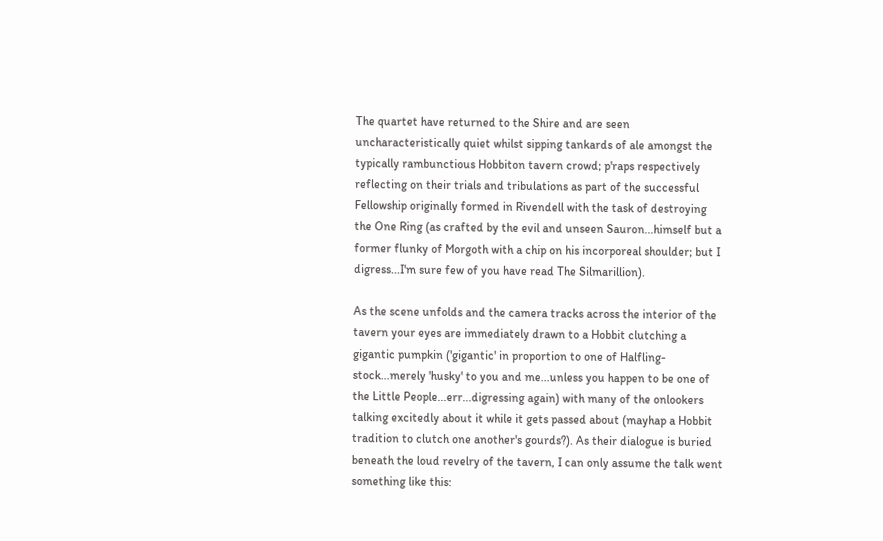The quartet have returned to the Shire and are seen uncharacteristically quiet whilst sipping tankards of ale amongst the typically rambunctious Hobbiton tavern crowd; p'raps respectively reflecting on their trials and tribulations as part of the successful Fellowship originally formed in Rivendell with the task of destroying the One Ring (as crafted by the evil and unseen Sauron...himself but a former flunky of Morgoth with a chip on his incorporeal shoulder; but I digress...I'm sure few of you have read The Silmarillion).

As the scene unfolds and the camera tracks across the interior of the tavern your eyes are immediately drawn to a Hobbit clutching a gigantic pumpkin ('gigantic' in proportion to one of Halfling-stock...merely 'husky' to you and me...unless you happen to be one of the Little People...err...digressing again) with many of the onlookers talking excitedly about it while it gets passed about (mayhap a Hobbit tradition to clutch one another's gourds?). As their dialogue is buried beneath the loud revelry of the tavern, I can only assume the talk went something like this: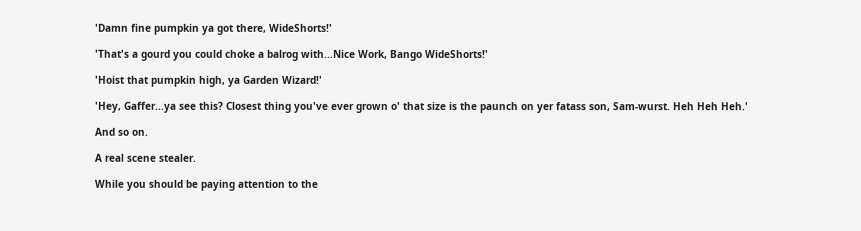'Damn fine pumpkin ya got there, WideShorts!'

'That's a gourd you could choke a balrog with...Nice Work, Bango WideShorts!'

'Hoist that pumpkin high, ya Garden Wizard!'

'Hey, Gaffer...ya see this? Closest thing you've ever grown o' that size is the paunch on yer fatass son, Sam-wurst. Heh Heh Heh.'

And so on.

A real scene stealer.

While you should be paying attention to the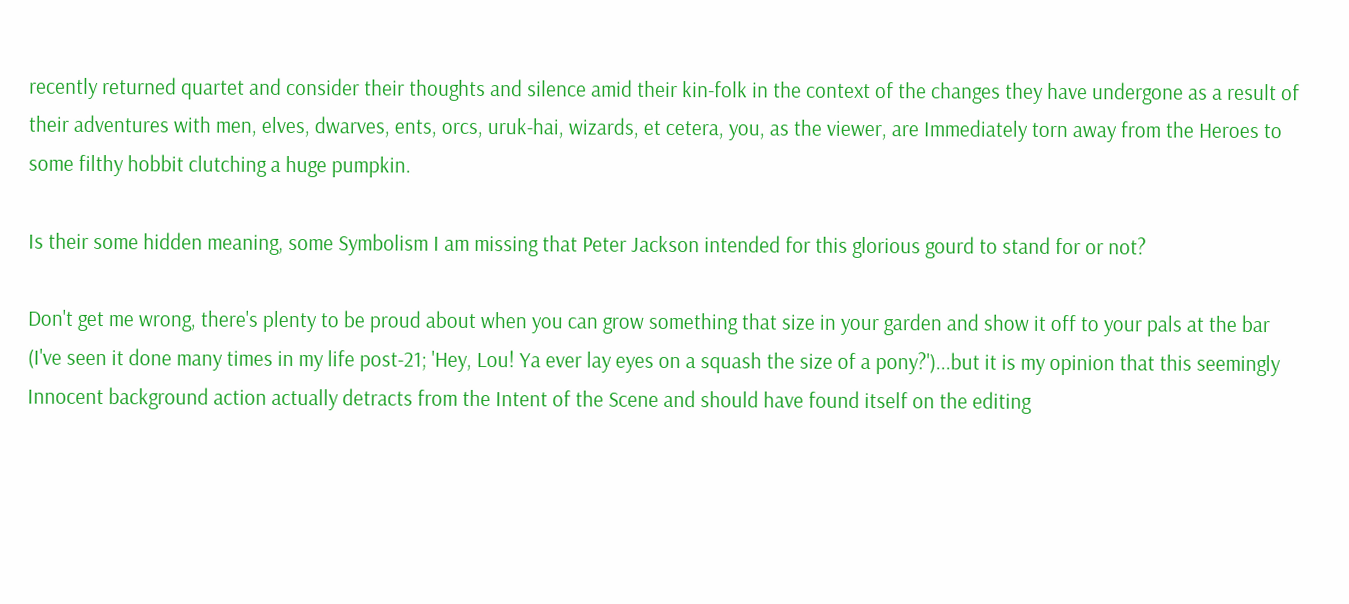recently returned quartet and consider their thoughts and silence amid their kin-folk in the context of the changes they have undergone as a result of their adventures with men, elves, dwarves, ents, orcs, uruk-hai, wizards, et cetera, you, as the viewer, are Immediately torn away from the Heroes to some filthy hobbit clutching a huge pumpkin.

Is their some hidden meaning, some Symbolism I am missing that Peter Jackson intended for this glorious gourd to stand for or not?

Don't get me wrong, there's plenty to be proud about when you can grow something that size in your garden and show it off to your pals at the bar (I've seen it done many times in my life post-21; 'Hey, Lou! Ya ever lay eyes on a squash the size of a pony?')...but it is my opinion that this seemingly Innocent background action actually detracts from the Intent of the Scene and should have found itself on the editing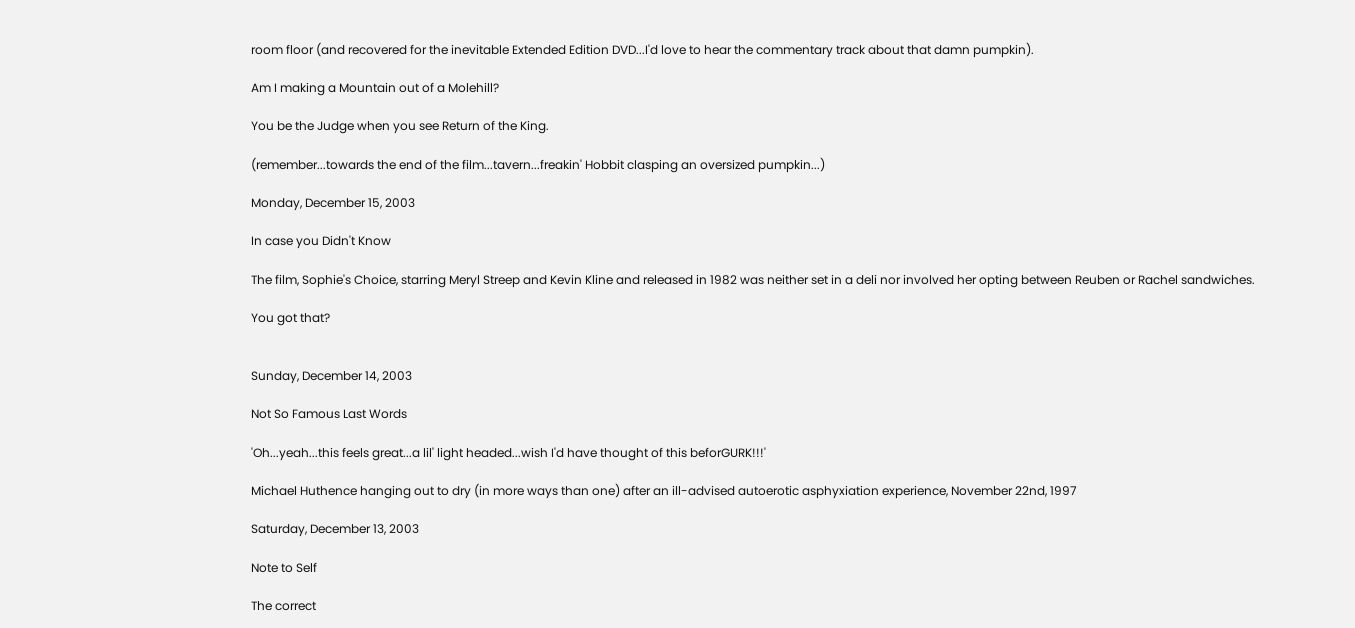room floor (and recovered for the inevitable Extended Edition DVD...I'd love to hear the commentary track about that damn pumpkin).

Am I making a Mountain out of a Molehill?

You be the Judge when you see Return of the King.

(remember...towards the end of the film...tavern...freakin' Hobbit clasping an oversized pumpkin...)

Monday, December 15, 2003

In case you Didn't Know

The film, Sophie's Choice, starring Meryl Streep and Kevin Kline and released in 1982 was neither set in a deli nor involved her opting between Reuben or Rachel sandwiches.

You got that?


Sunday, December 14, 2003

Not So Famous Last Words

'Oh...yeah...this feels great...a lil' light headed...wish I'd have thought of this beforGURK!!!'

Michael Huthence hanging out to dry (in more ways than one) after an ill-advised autoerotic asphyxiation experience, November 22nd, 1997

Saturday, December 13, 2003

Note to Self

The correct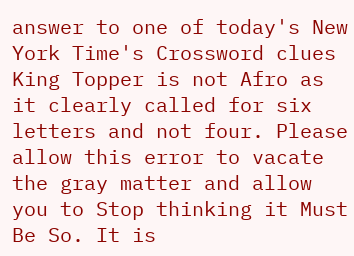answer to one of today's New York Time's Crossword clues King Topper is not Afro as it clearly called for six letters and not four. Please allow this error to vacate the gray matter and allow you to Stop thinking it Must Be So. It is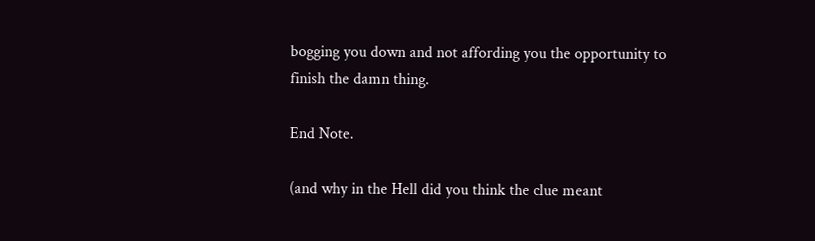bogging you down and not affording you the opportunity to finish the damn thing.

End Note.

(and why in the Hell did you think the clue meant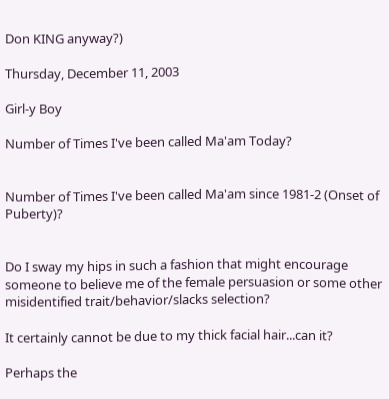Don KING anyway?)

Thursday, December 11, 2003

Girl-y Boy

Number of Times I've been called Ma'am Today?


Number of Times I've been called Ma'am since 1981-2 (Onset of Puberty)?


Do I sway my hips in such a fashion that might encourage someone to believe me of the female persuasion or some other misidentified trait/behavior/slacks selection?

It certainly cannot be due to my thick facial hair...can it?

Perhaps the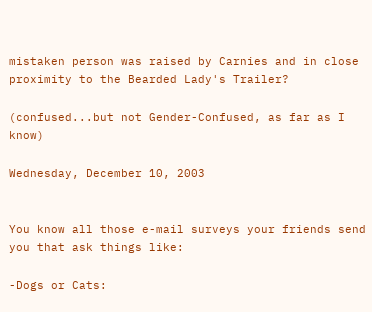mistaken person was raised by Carnies and in close proximity to the Bearded Lady's Trailer?

(confused...but not Gender-Confused, as far as I know)

Wednesday, December 10, 2003


You know all those e-mail surveys your friends send you that ask things like:

-Dogs or Cats: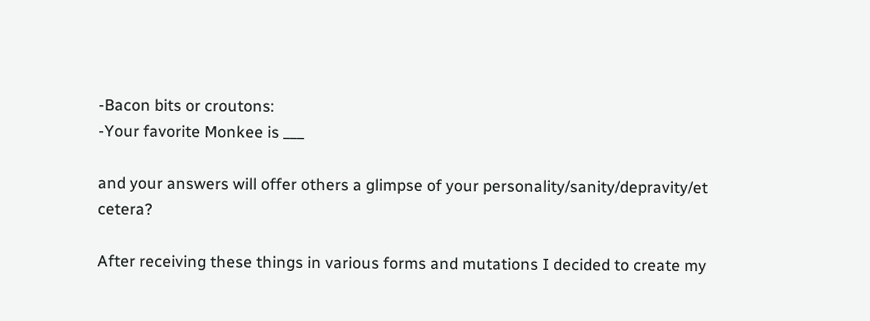-Bacon bits or croutons:
-Your favorite Monkee is ___

and your answers will offer others a glimpse of your personality/sanity/depravity/et cetera?

After receiving these things in various forms and mutations I decided to create my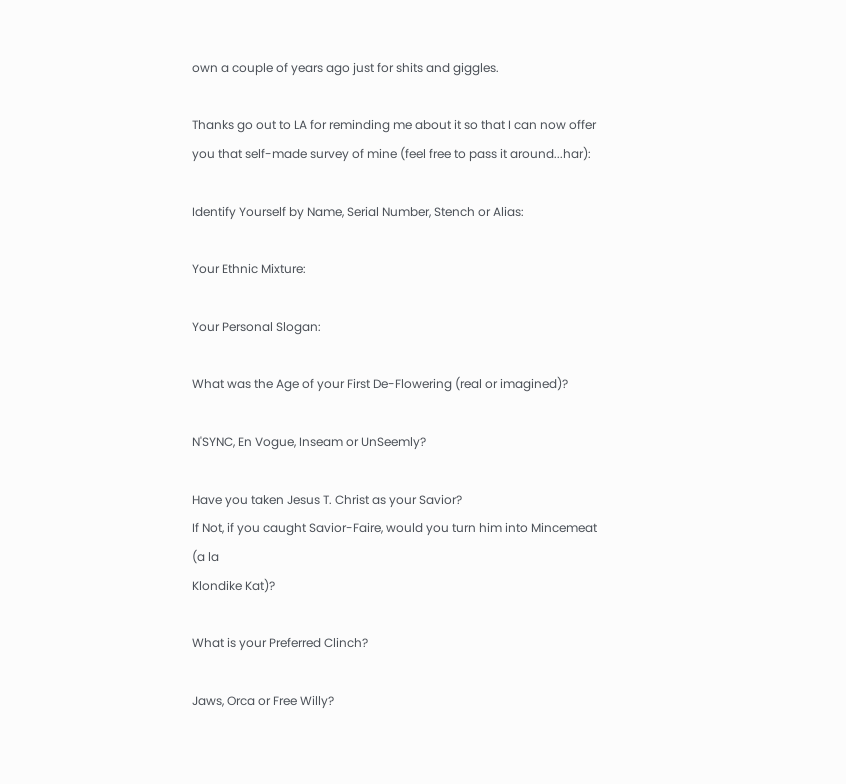own a couple of years ago just for shits and giggles.

Thanks go out to LA for reminding me about it so that I can now offer you that self-made survey of mine (feel free to pass it around...har):

Identify Yourself by Name, Serial Number, Stench or Alias:

Your Ethnic Mixture:

Your Personal Slogan:

What was the Age of your First De-Flowering (real or imagined)?

N'SYNC, En Vogue, Inseam or UnSeemly?

Have you taken Jesus T. Christ as your Savior?
If Not, if you caught Savior-Faire, would you turn him into Mincemeat (a la
Klondike Kat)?

What is your Preferred Clinch?

Jaws, Orca or Free Willy?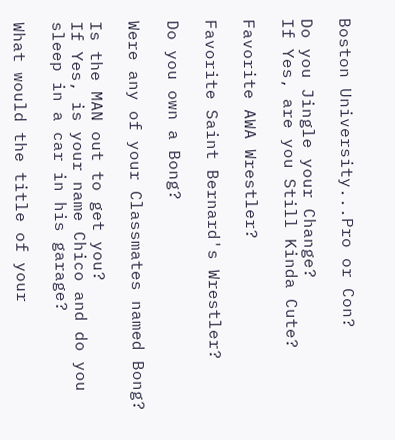Boston University...Pro or Con?

Do you Jingle your Change?
If Yes, are you Still Kinda Cute?

Favorite AWA Wrestler?

Favorite Saint Bernard's Wrestler?

Do you own a Bong?

Were any of your Classmates named Bong?

Is the MAN out to get you?
If Yes, is your name Chico and do you sleep in a car in his garage?

What would the title of your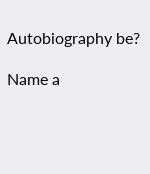Autobiography be?

Name a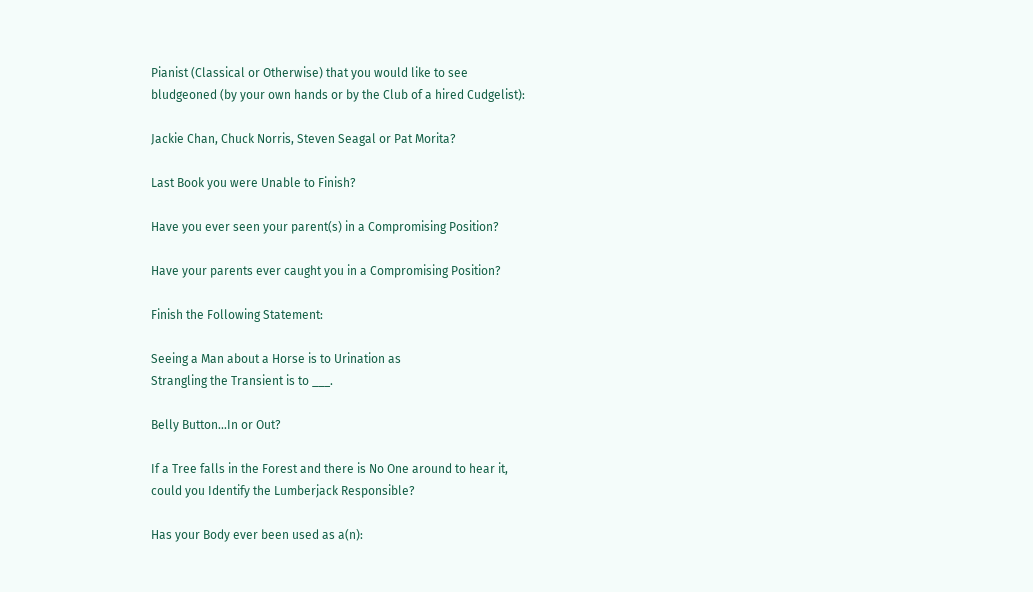Pianist (Classical or Otherwise) that you would like to see
bludgeoned (by your own hands or by the Club of a hired Cudgelist):

Jackie Chan, Chuck Norris, Steven Seagal or Pat Morita?

Last Book you were Unable to Finish?

Have you ever seen your parent(s) in a Compromising Position?

Have your parents ever caught you in a Compromising Position?

Finish the Following Statement:

Seeing a Man about a Horse is to Urination as
Strangling the Transient is to ___.

Belly Button...In or Out?

If a Tree falls in the Forest and there is No One around to hear it,
could you Identify the Lumberjack Responsible?

Has your Body ever been used as a(n):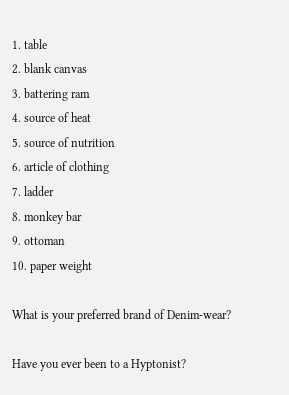1. table
2. blank canvas
3. battering ram
4. source of heat
5. source of nutrition
6. article of clothing
7. ladder
8. monkey bar
9. ottoman
10. paper weight

What is your preferred brand of Denim-wear?

Have you ever been to a Hyptonist?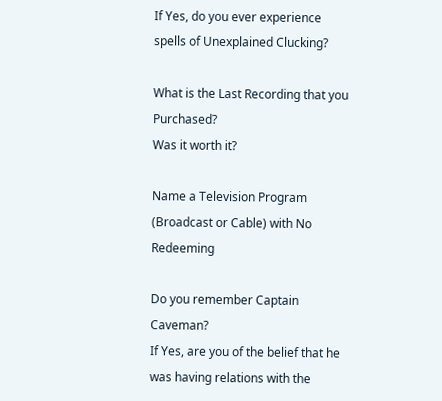If Yes, do you ever experience spells of Unexplained Clucking?

What is the Last Recording that you Purchased?
Was it worth it?

Name a Television Program (Broadcast or Cable) with No Redeeming

Do you remember Captain Caveman?
If Yes, are you of the belief that he was having relations with the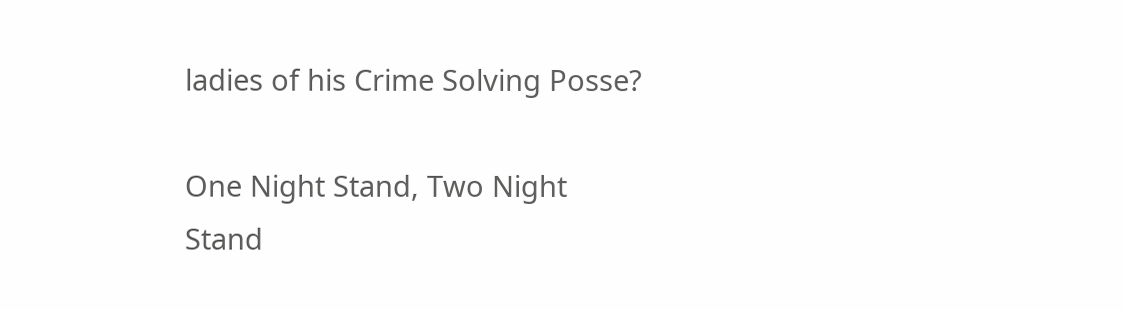ladies of his Crime Solving Posse?

One Night Stand, Two Night Stand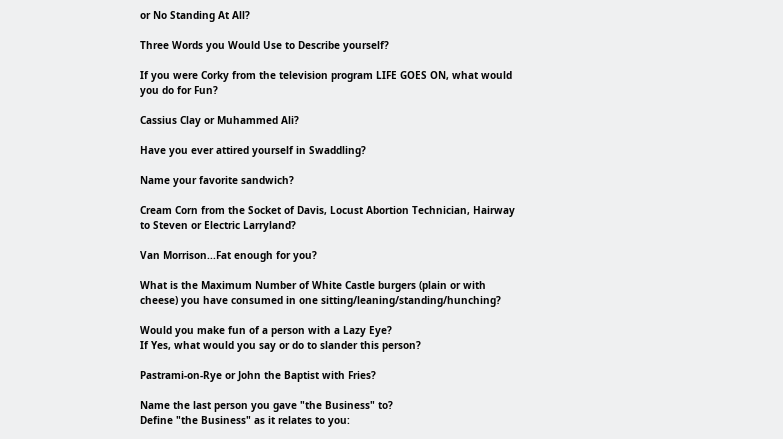or No Standing At All?

Three Words you Would Use to Describe yourself?

If you were Corky from the television program LIFE GOES ON, what would
you do for Fun?

Cassius Clay or Muhammed Ali?

Have you ever attired yourself in Swaddling?

Name your favorite sandwich?

Cream Corn from the Socket of Davis, Locust Abortion Technician, Hairway
to Steven or Electric Larryland?

Van Morrison...Fat enough for you?

What is the Maximum Number of White Castle burgers (plain or with
cheese) you have consumed in one sitting/leaning/standing/hunching?

Would you make fun of a person with a Lazy Eye?
If Yes, what would you say or do to slander this person?

Pastrami-on-Rye or John the Baptist with Fries?

Name the last person you gave "the Business" to?
Define "the Business" as it relates to you: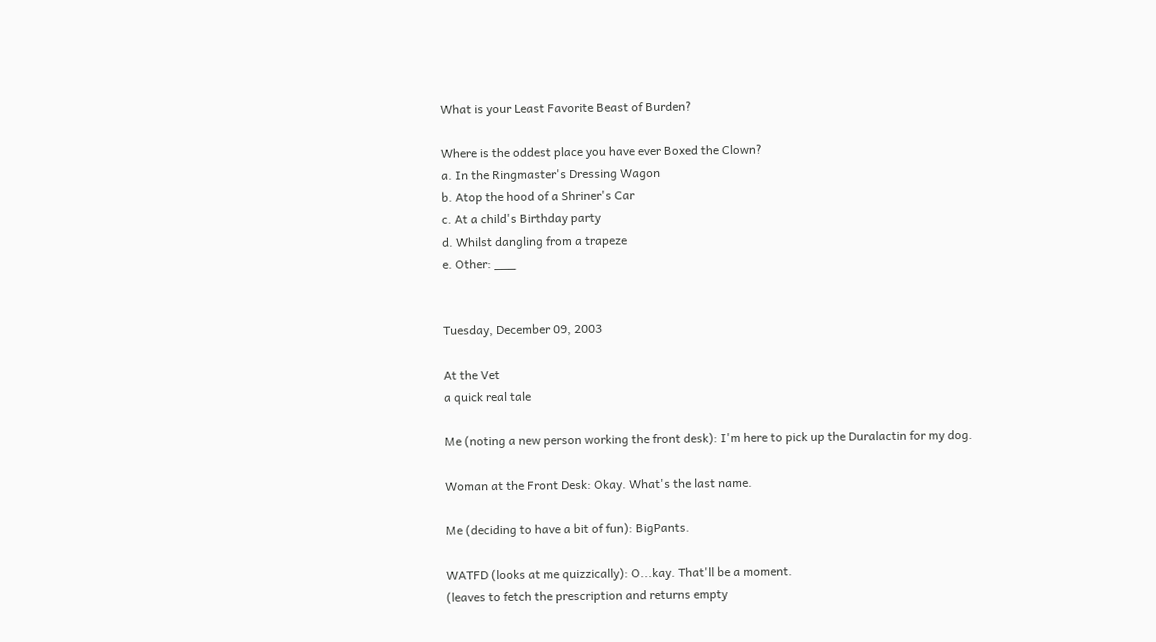What is your Least Favorite Beast of Burden?

Where is the oddest place you have ever Boxed the Clown?
a. In the Ringmaster's Dressing Wagon
b. Atop the hood of a Shriner's Car
c. At a child's Birthday party
d. Whilst dangling from a trapeze
e. Other: ___


Tuesday, December 09, 2003

At the Vet
a quick real tale

Me (noting a new person working the front desk): I'm here to pick up the Duralactin for my dog.

Woman at the Front Desk: Okay. What's the last name.

Me (deciding to have a bit of fun): BigPants.

WATFD (looks at me quizzically): O...kay. That'll be a moment.
(leaves to fetch the prescription and returns empty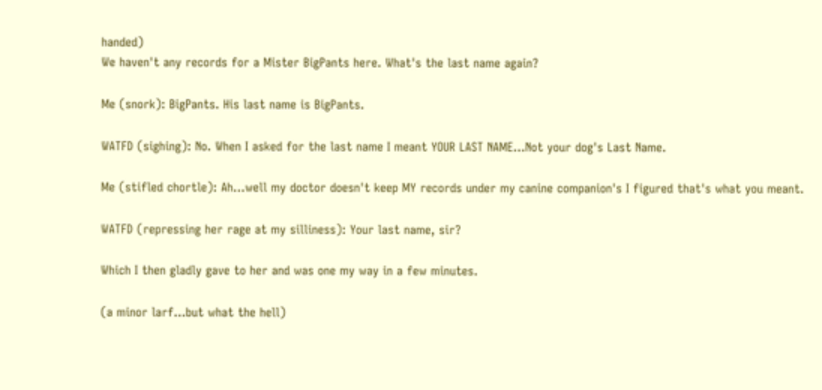handed)
We haven't any records for a Mister BigPants here. What's the last name again?

Me (snork): BigPants. His last name is BigPants.

WATFD (sighing): No. When I asked for the last name I meant YOUR LAST NAME...Not your dog's Last Name.

Me (stifled chortle): Ah...well my doctor doesn't keep MY records under my canine companion's I figured that's what you meant.

WATFD (repressing her rage at my silliness): Your last name, sir?

Which I then gladly gave to her and was one my way in a few minutes.

(a minor larf...but what the hell)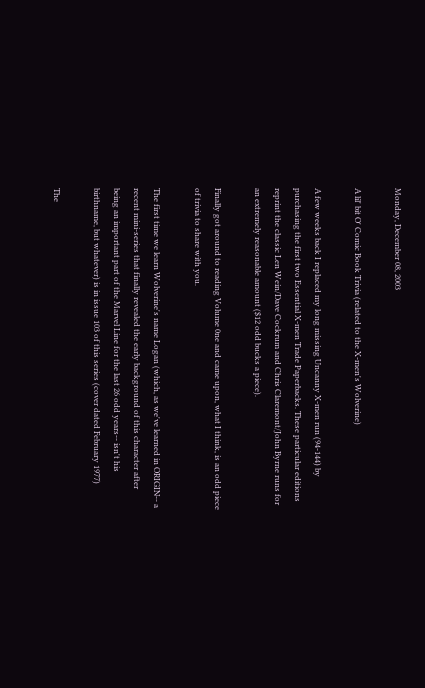Monday, December 08, 2003

A lil' bit O' Comic Book Trivia (related to the X-men's Wolverine)

A few weeks back I replaced my long missing Uncanny X-men run (94-144) by purchasing the first two Essential X-men Trade Paperbacks. These particular editions reprint the classic Len Wein/Dave Cockrum and Chris Claremont/John Byrne runs for an extremely reasonable amount ($12 odd bucks a piece).

Finally got around to reading Volume 0ne and came upon, what I think, is an odd piece of trivia to share with you.

The first time we learn Wolverine's name Logan (which, as we've learned in ORIGIN-- a recent mini-series that finally revealed the early background of this character after being an important part of the Marvel Line for the last 26 odd years-- isn't his birthname, but whatever) is in issue 103 of this series (cover dated February 1977)

The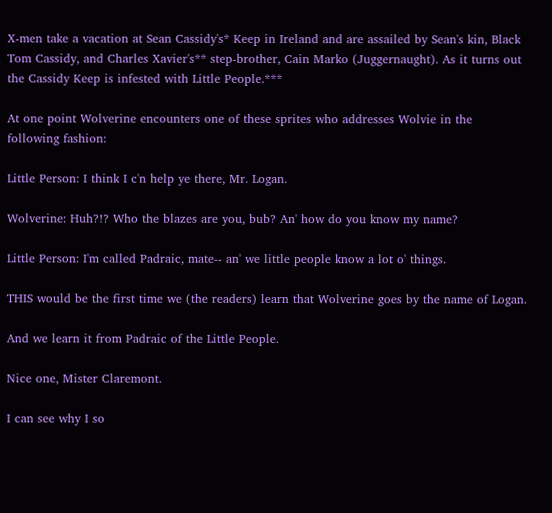X-men take a vacation at Sean Cassidy's* Keep in Ireland and are assailed by Sean's kin, Black Tom Cassidy, and Charles Xavier's** step-brother, Cain Marko (Juggernaught). As it turns out the Cassidy Keep is infested with Little People.***

At one point Wolverine encounters one of these sprites who addresses Wolvie in the following fashion:

Little Person: I think I c'n help ye there, Mr. Logan.

Wolverine: Huh?!? Who the blazes are you, bub? An' how do you know my name?

Little Person: I'm called Padraic, mate-- an' we little people know a lot o' things.

THIS would be the first time we (the readers) learn that Wolverine goes by the name of Logan.

And we learn it from Padraic of the Little People.

Nice one, Mister Claremont.

I can see why I so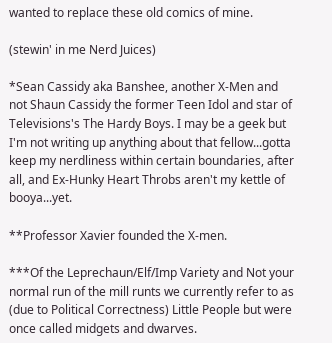wanted to replace these old comics of mine.

(stewin' in me Nerd Juices)

*Sean Cassidy aka Banshee, another X-Men and not Shaun Cassidy the former Teen Idol and star of Televisions's The Hardy Boys. I may be a geek but I'm not writing up anything about that fellow...gotta keep my nerdliness within certain boundaries, after all, and Ex-Hunky Heart Throbs aren't my kettle of booya...yet.

**Professor Xavier founded the X-men.

***Of the Leprechaun/Elf/Imp Variety and Not your normal run of the mill runts we currently refer to as (due to Political Correctness) Little People but were once called midgets and dwarves.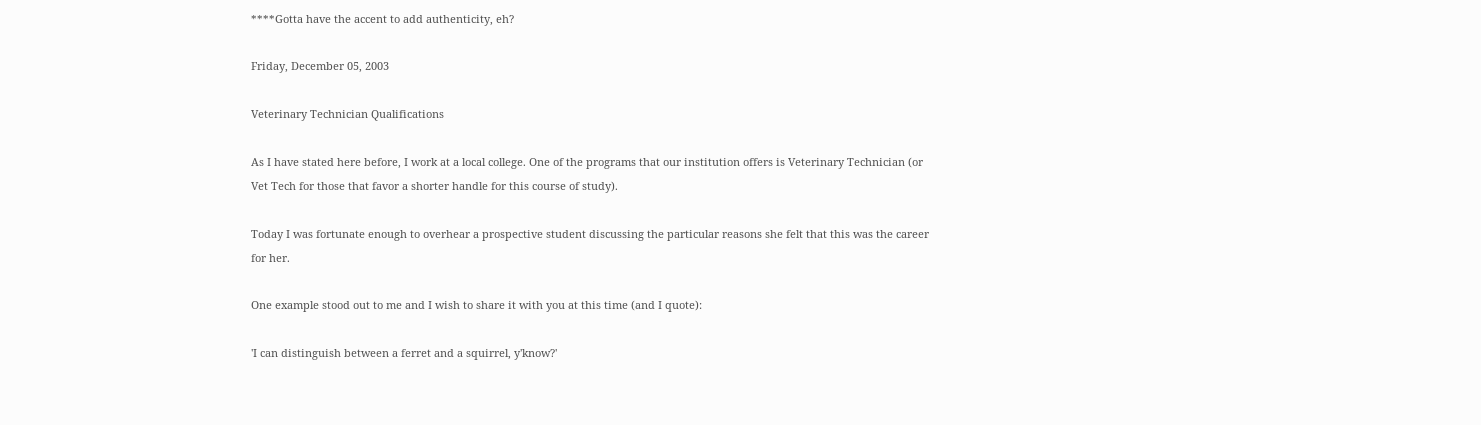****Gotta have the accent to add authenticity, eh?

Friday, December 05, 2003

Veterinary Technician Qualifications

As I have stated here before, I work at a local college. One of the programs that our institution offers is Veterinary Technician (or Vet Tech for those that favor a shorter handle for this course of study).

Today I was fortunate enough to overhear a prospective student discussing the particular reasons she felt that this was the career for her.

One example stood out to me and I wish to share it with you at this time (and I quote):

'I can distinguish between a ferret and a squirrel, y'know?'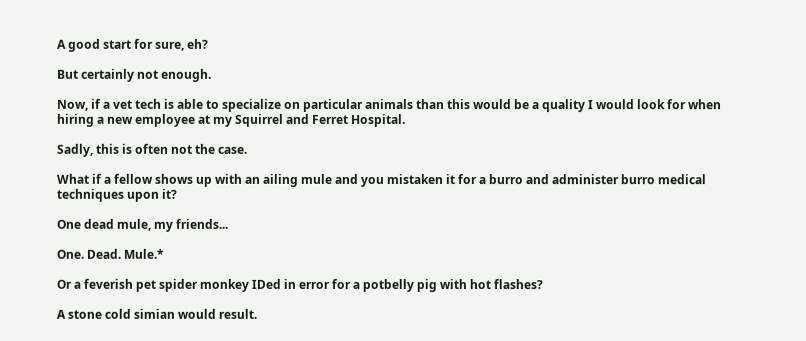A good start for sure, eh?

But certainly not enough.

Now, if a vet tech is able to specialize on particular animals than this would be a quality I would look for when hiring a new employee at my Squirrel and Ferret Hospital.

Sadly, this is often not the case.

What if a fellow shows up with an ailing mule and you mistaken it for a burro and administer burro medical techniques upon it?

One dead mule, my friends...

One. Dead. Mule.*

Or a feverish pet spider monkey IDed in error for a potbelly pig with hot flashes?

A stone cold simian would result.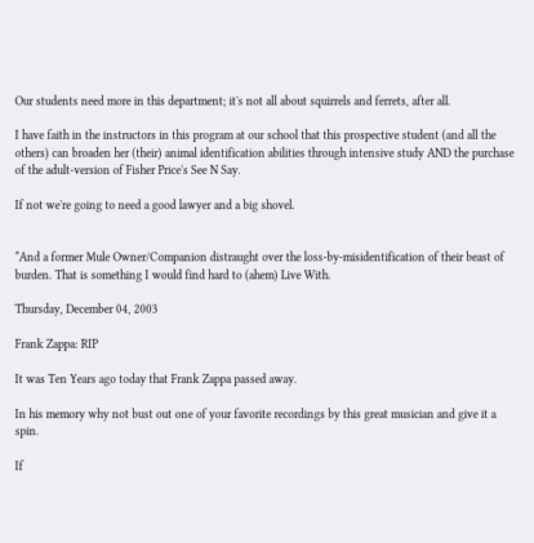Our students need more in this department; it's not all about squirrels and ferrets, after all.

I have faith in the instructors in this program at our school that this prospective student (and all the others) can broaden her (their) animal identification abilities through intensive study AND the purchase of the adult-version of Fisher Price's See N Say.

If not we're going to need a good lawyer and a big shovel.


*And a former Mule Owner/Companion distraught over the loss-by-misidentification of their beast of burden. That is something I would find hard to (ahem) Live With.

Thursday, December 04, 2003

Frank Zappa: RIP

It was Ten Years ago today that Frank Zappa passed away.

In his memory why not bust out one of your favorite recordings by this great musician and give it a spin.

If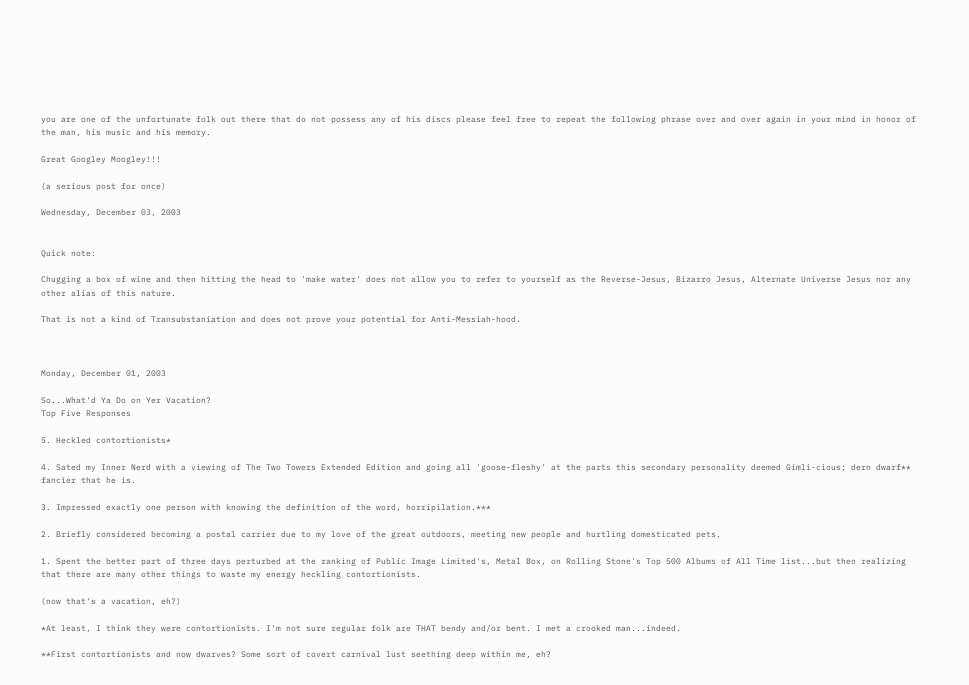you are one of the unfortunate folk out there that do not possess any of his discs please feel free to repeat the following phrase over and over again in your mind in honor of the man, his music and his memory.

Great Googley Moogley!!!

(a serious post for once)

Wednesday, December 03, 2003


Quick note:

Chugging a box of wine and then hitting the head to 'make water' does not allow you to refer to yourself as the Reverse-Jesus, Bizarro Jesus, Alternate Universe Jesus nor any other alias of this nature.

That is not a kind of Transubstaniation and does not prove your potential for Anti-Messiah-hood.



Monday, December 01, 2003

So...What'd Ya Do on Yer Vacation?
Top Five Responses

5. Heckled contortionists*

4. Sated my Inner Nerd with a viewing of The Two Towers Extended Edition and going all 'goose-fleshy' at the parts this secondary personality deemed Gimli-cious; dern dwarf** fancier that he is.

3. Impressed exactly one person with knowing the definition of the word, horripilation.***

2. Briefly considered becoming a postal carrier due to my love of the great outdoors, meeting new people and hurtling domesticated pets.

1. Spent the better part of three days perturbed at the ranking of Public Image Limited's, Metal Box, on Rolling Stone's Top 500 Albums of All Time list...but then realizing that there are many other things to waste my energy heckling contortionists.

(now that's a vacation, eh?)

*At least, I think they were contortionists. I'm not sure regular folk are THAT bendy and/or bent. I met a crooked man...indeed.

**First contortionists and now dwarves? Some sort of covert carnival lust seething deep within me, eh?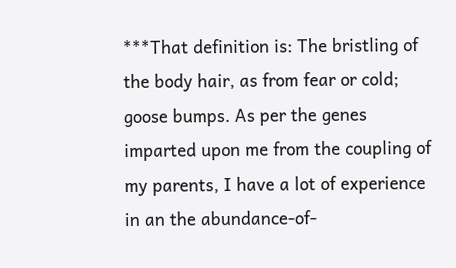***That definition is: The bristling of the body hair, as from fear or cold; goose bumps. As per the genes imparted upon me from the coupling of my parents, I have a lot of experience in an the abundance-of-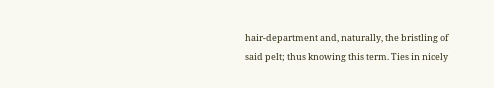hair-department and, naturally, the bristling of said pelt; thus knowing this term. Ties in nicely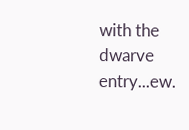with the dwarve entry...ew.